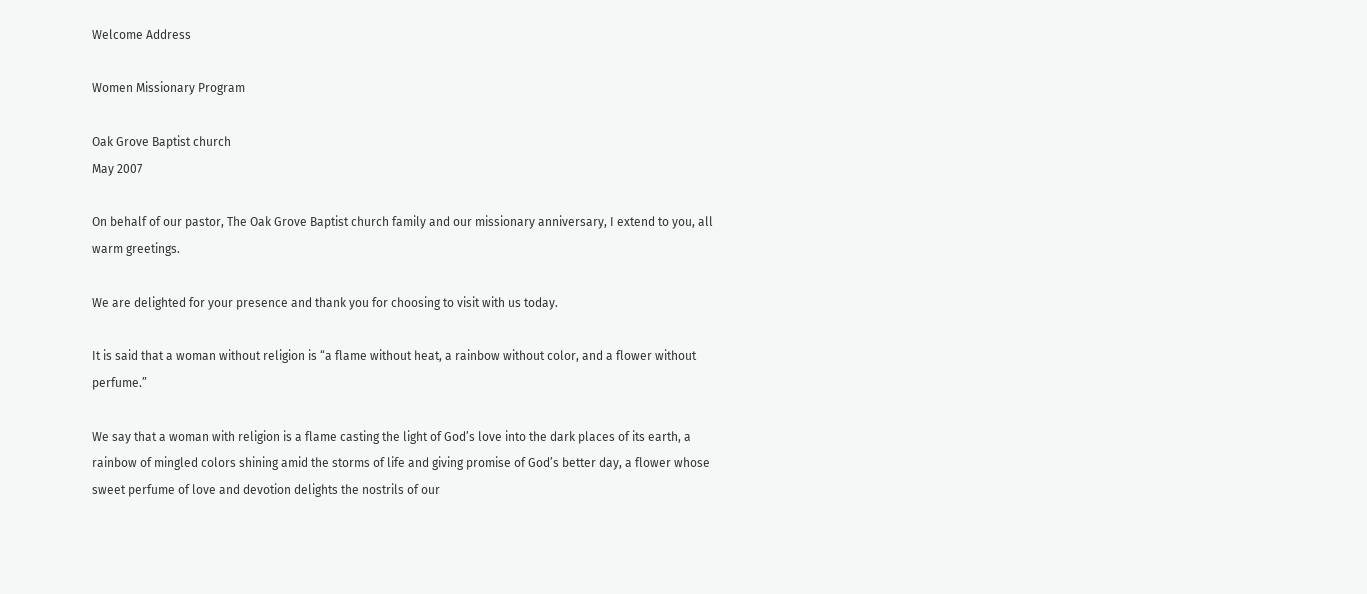Welcome Address

Women Missionary Program

Oak Grove Baptist church
May 2007

On behalf of our pastor, The Oak Grove Baptist church family and our missionary anniversary, I extend to you, all warm greetings.

We are delighted for your presence and thank you for choosing to visit with us today.

It is said that a woman without religion is “a flame without heat, a rainbow without color, and a flower without perfume.”

We say that a woman with religion is a flame casting the light of God’s love into the dark places of its earth, a rainbow of mingled colors shining amid the storms of life and giving promise of God’s better day, a flower whose sweet perfume of love and devotion delights the nostrils of our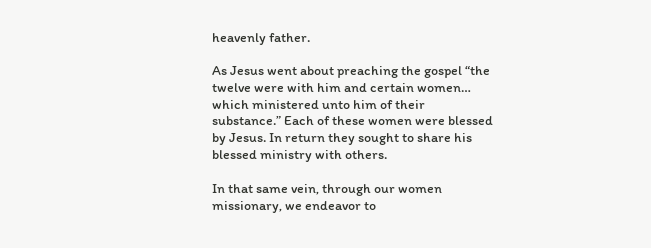heavenly father.

As Jesus went about preaching the gospel “the twelve were with him and certain women… which ministered unto him of their substance.” Each of these women were blessed by Jesus. In return they sought to share his blessed ministry with others.

In that same vein, through our women missionary, we endeavor to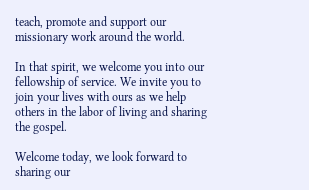teach, promote and support our missionary work around the world.

In that spirit, we welcome you into our fellowship of service. We invite you to join your lives with ours as we help others in the labor of living and sharing the gospel.

Welcome today, we look forward to sharing our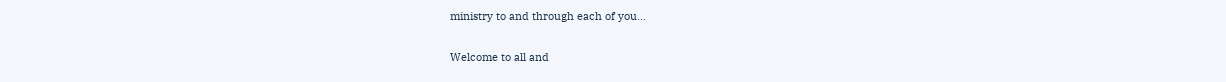ministry to and through each of you…

Welcome to all and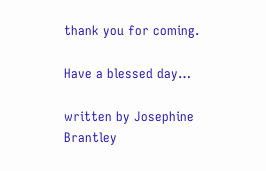thank you for coming.

Have a blessed day…

written by Josephine Brantley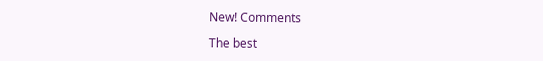New! Comments

The best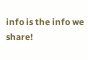info is the info we share!